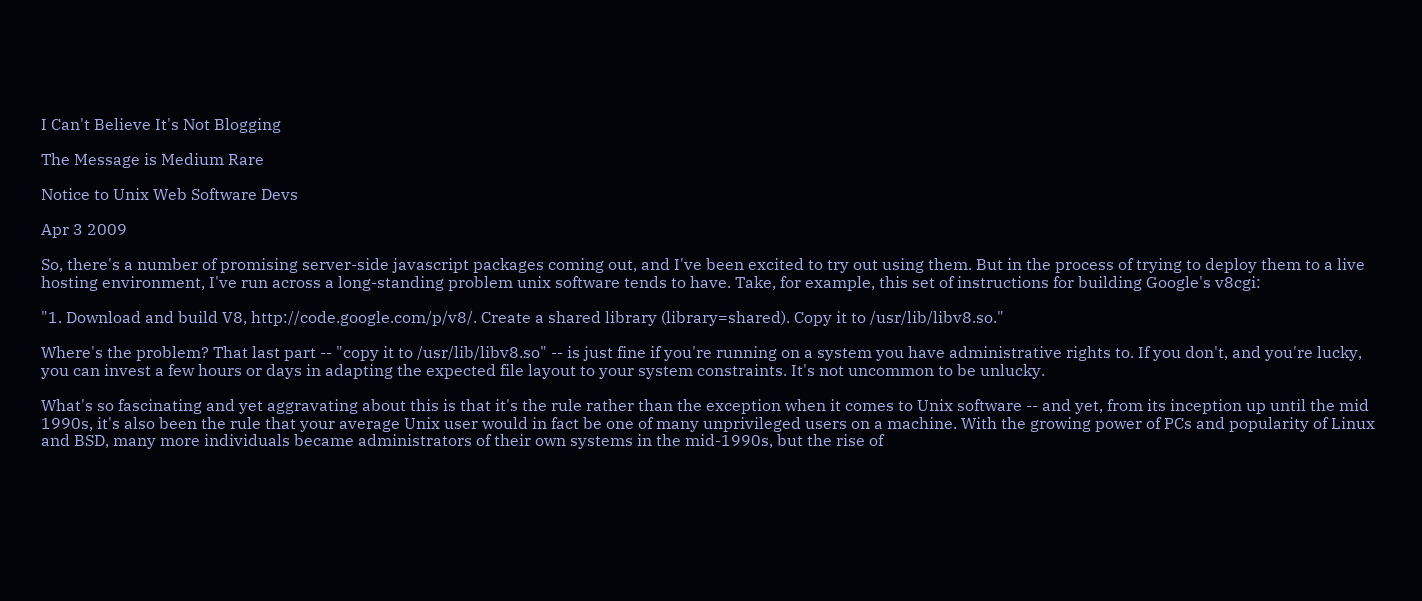I Can't Believe It's Not Blogging

The Message is Medium Rare

Notice to Unix Web Software Devs

Apr 3 2009

So, there's a number of promising server-side javascript packages coming out, and I've been excited to try out using them. But in the process of trying to deploy them to a live hosting environment, I've run across a long-standing problem unix software tends to have. Take, for example, this set of instructions for building Google's v8cgi:

"1. Download and build V8, http://code.google.com/p/v8/. Create a shared library (library=shared). Copy it to /usr/lib/libv8.so."

Where's the problem? That last part -- "copy it to /usr/lib/libv8.so" -- is just fine if you're running on a system you have administrative rights to. If you don't, and you're lucky, you can invest a few hours or days in adapting the expected file layout to your system constraints. It's not uncommon to be unlucky.

What's so fascinating and yet aggravating about this is that it's the rule rather than the exception when it comes to Unix software -- and yet, from its inception up until the mid 1990s, it's also been the rule that your average Unix user would in fact be one of many unprivileged users on a machine. With the growing power of PCs and popularity of Linux and BSD, many more individuals became administrators of their own systems in the mid-1990s, but the rise of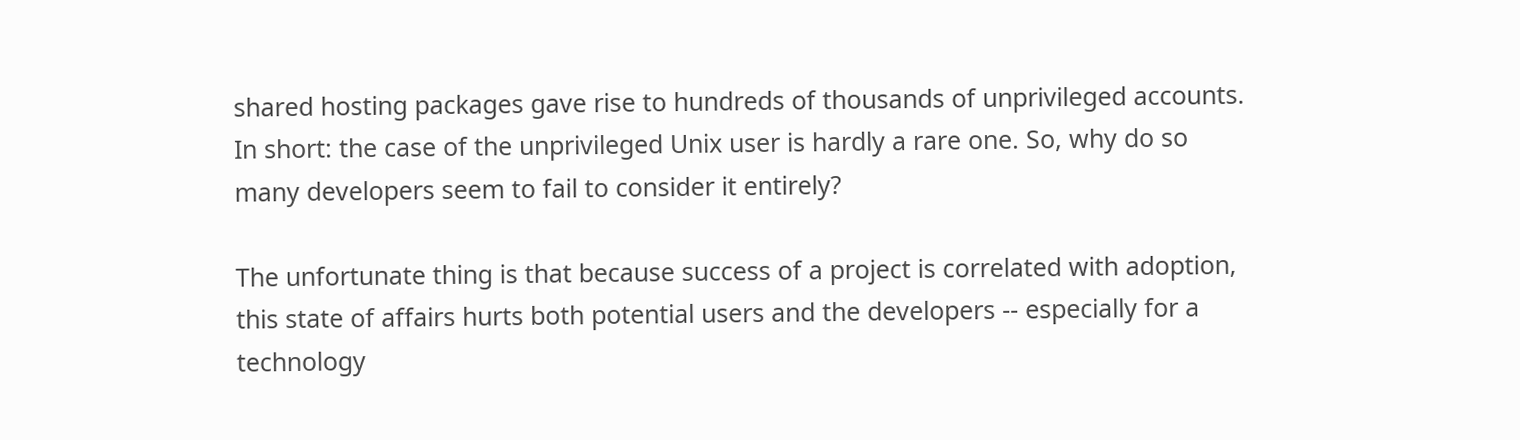shared hosting packages gave rise to hundreds of thousands of unprivileged accounts. In short: the case of the unprivileged Unix user is hardly a rare one. So, why do so many developers seem to fail to consider it entirely?

The unfortunate thing is that because success of a project is correlated with adoption, this state of affairs hurts both potential users and the developers -- especially for a technology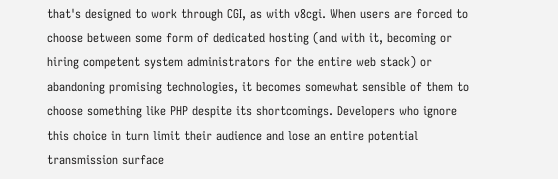that's designed to work through CGI, as with v8cgi. When users are forced to choose between some form of dedicated hosting (and with it, becoming or hiring competent system administrators for the entire web stack) or abandoning promising technologies, it becomes somewhat sensible of them to choose something like PHP despite its shortcomings. Developers who ignore this choice in turn limit their audience and lose an entire potential transmission surface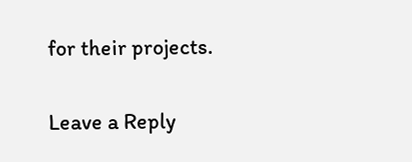for their projects.

Leave a Reply